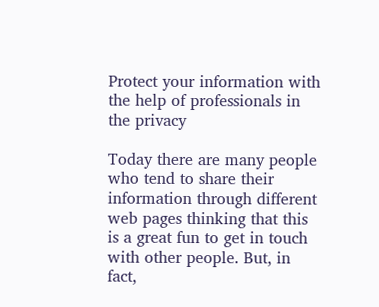Protect your information with the help of professionals in the privacy

Today there are many people who tend to share their information through different web pages thinking that this is a great fun to get in touch with other people. But, in fact,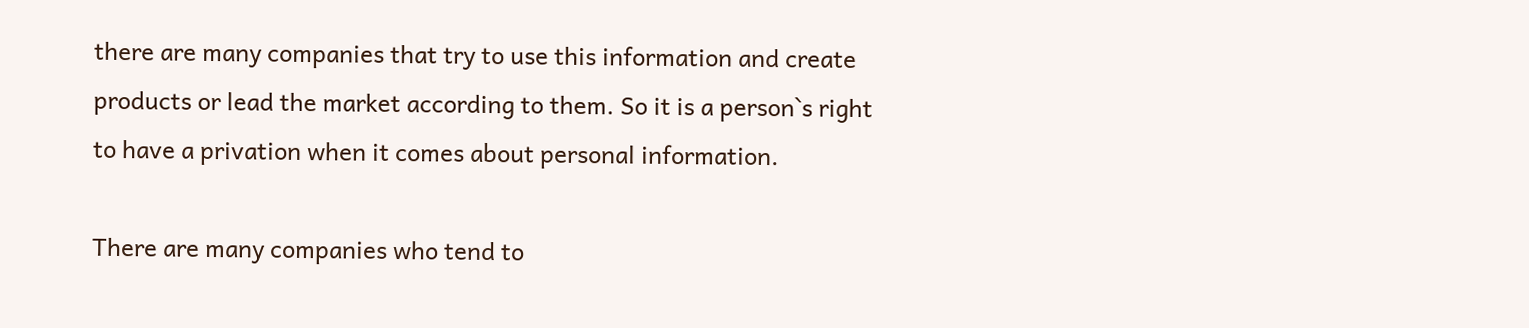there are many companies that try to use this information and create products or lead the market according to them. So it is a person`s right to have a privation when it comes about personal information.

There are many companies who tend to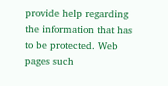provide help regarding the information that has to be protected. Web pages such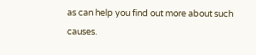as can help you find out more about such causes.